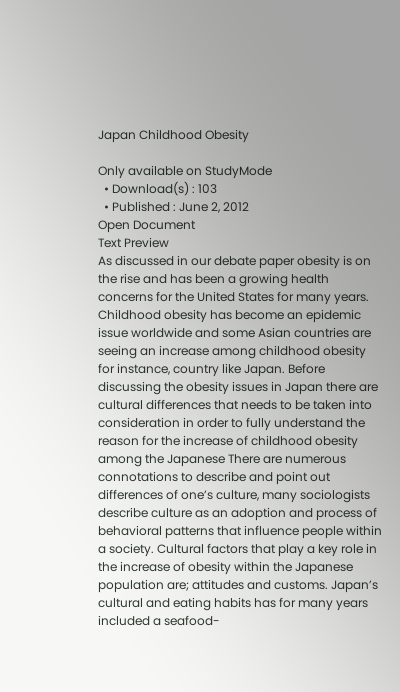Japan Childhood Obesity

Only available on StudyMode
  • Download(s) : 103
  • Published : June 2, 2012
Open Document
Text Preview
As discussed in our debate paper obesity is on the rise and has been a growing health concerns for the United States for many years. Childhood obesity has become an epidemic issue worldwide and some Asian countries are seeing an increase among childhood obesity for instance, country like Japan. Before discussing the obesity issues in Japan there are cultural differences that needs to be taken into consideration in order to fully understand the reason for the increase of childhood obesity among the Japanese There are numerous connotations to describe and point out differences of one’s culture, many sociologists describe culture as an adoption and process of behavioral patterns that influence people within a society. Cultural factors that play a key role in the increase of obesity within the Japanese population are; attitudes and customs. Japan’s cultural and eating habits has for many years included a seafood-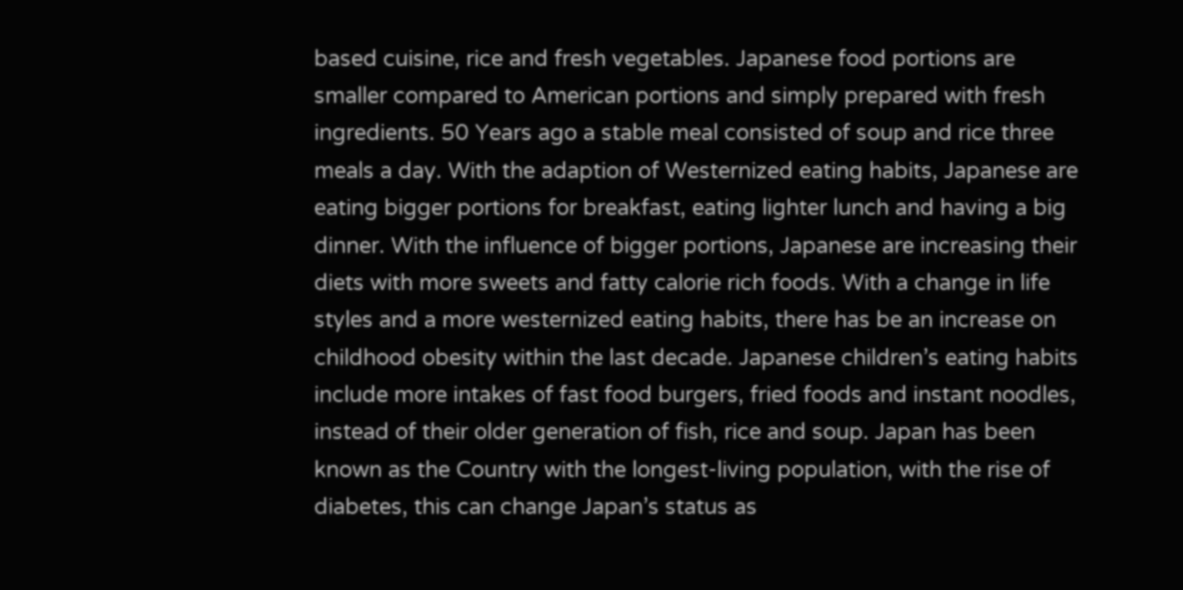based cuisine, rice and fresh vegetables. Japanese food portions are smaller compared to American portions and simply prepared with fresh ingredients. 50 Years ago a stable meal consisted of soup and rice three meals a day. With the adaption of Westernized eating habits, Japanese are eating bigger portions for breakfast, eating lighter lunch and having a big dinner. With the influence of bigger portions, Japanese are increasing their diets with more sweets and fatty calorie rich foods. With a change in life styles and a more westernized eating habits, there has be an increase on childhood obesity within the last decade. Japanese children’s eating habits include more intakes of fast food burgers, fried foods and instant noodles, instead of their older generation of fish, rice and soup. Japan has been known as the Country with the longest-living population, with the rise of diabetes, this can change Japan’s status as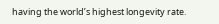having the world’s highest longevity rate.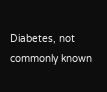Diabetes, not commonly known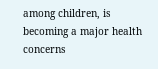among children, is becoming a major health concerns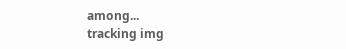among...
tracking img